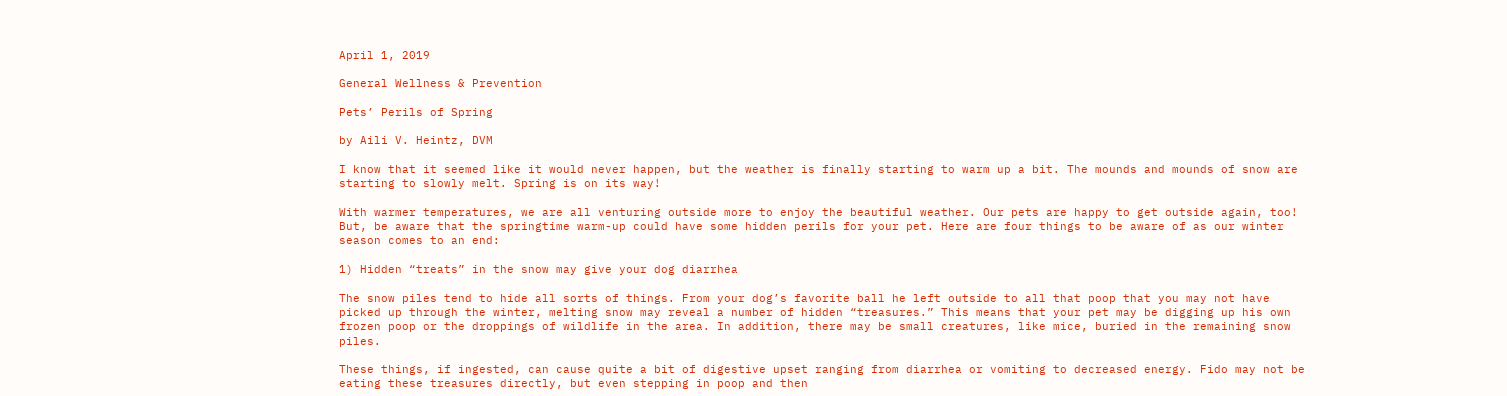April 1, 2019

General Wellness & Prevention

Pets’ Perils of Spring

by Aili V. Heintz, DVM

I know that it seemed like it would never happen, but the weather is finally starting to warm up a bit. The mounds and mounds of snow are starting to slowly melt. Spring is on its way!

With warmer temperatures, we are all venturing outside more to enjoy the beautiful weather. Our pets are happy to get outside again, too! But, be aware that the springtime warm-up could have some hidden perils for your pet. Here are four things to be aware of as our winter season comes to an end:

1) Hidden “treats” in the snow may give your dog diarrhea

The snow piles tend to hide all sorts of things. From your dog’s favorite ball he left outside to all that poop that you may not have picked up through the winter, melting snow may reveal a number of hidden “treasures.” This means that your pet may be digging up his own frozen poop or the droppings of wildlife in the area. In addition, there may be small creatures, like mice, buried in the remaining snow piles.

These things, if ingested, can cause quite a bit of digestive upset ranging from diarrhea or vomiting to decreased energy. Fido may not be eating these treasures directly, but even stepping in poop and then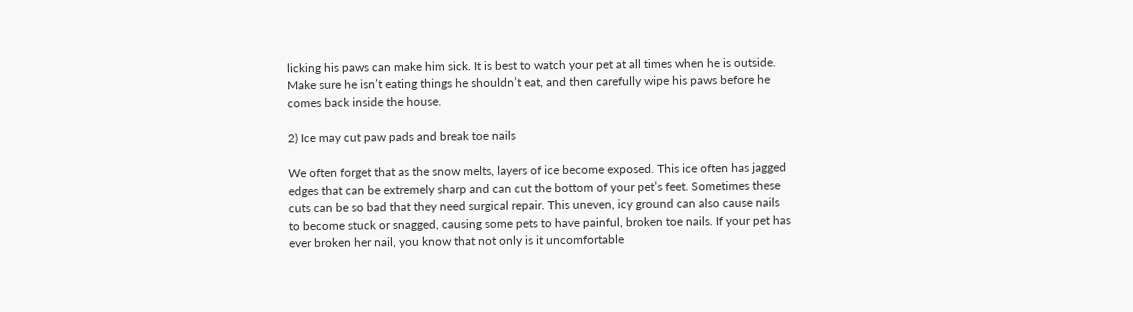licking his paws can make him sick. It is best to watch your pet at all times when he is outside. Make sure he isn’t eating things he shouldn’t eat, and then carefully wipe his paws before he comes back inside the house.

2) Ice may cut paw pads and break toe nails

We often forget that as the snow melts, layers of ice become exposed. This ice often has jagged edges that can be extremely sharp and can cut the bottom of your pet’s feet. Sometimes these cuts can be so bad that they need surgical repair. This uneven, icy ground can also cause nails to become stuck or snagged, causing some pets to have painful, broken toe nails. If your pet has ever broken her nail, you know that not only is it uncomfortable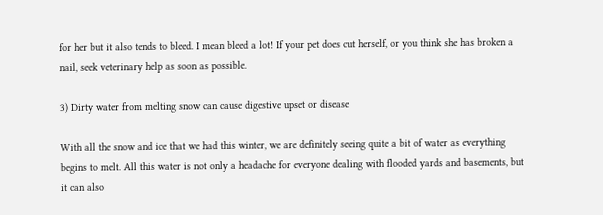for her but it also tends to bleed. I mean bleed a lot! If your pet does cut herself, or you think she has broken a nail, seek veterinary help as soon as possible.

3) Dirty water from melting snow can cause digestive upset or disease

With all the snow and ice that we had this winter, we are definitely seeing quite a bit of water as everything begins to melt. All this water is not only a headache for everyone dealing with flooded yards and basements, but it can also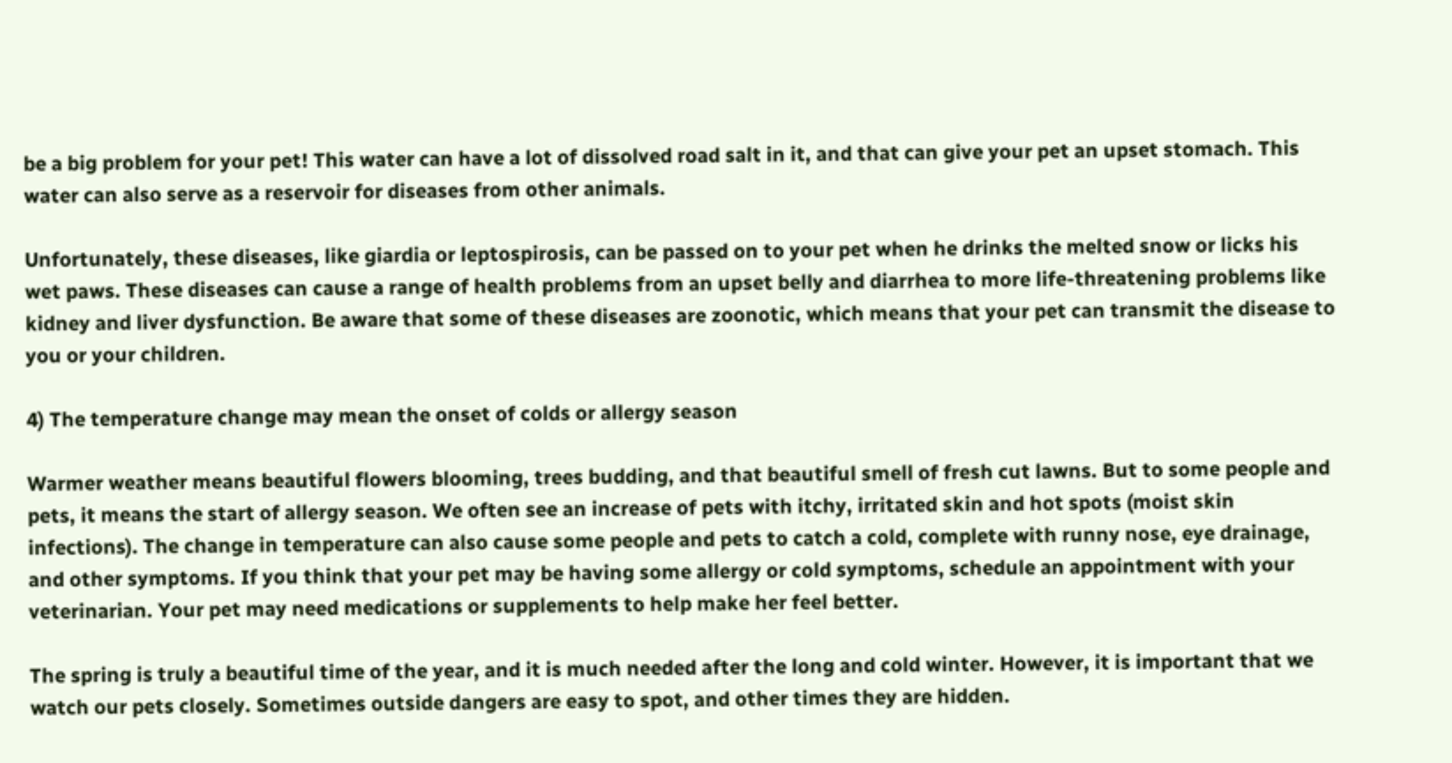be a big problem for your pet! This water can have a lot of dissolved road salt in it, and that can give your pet an upset stomach. This water can also serve as a reservoir for diseases from other animals.

Unfortunately, these diseases, like giardia or leptospirosis, can be passed on to your pet when he drinks the melted snow or licks his wet paws. These diseases can cause a range of health problems from an upset belly and diarrhea to more life-threatening problems like kidney and liver dysfunction. Be aware that some of these diseases are zoonotic, which means that your pet can transmit the disease to you or your children.

4) The temperature change may mean the onset of colds or allergy season

Warmer weather means beautiful flowers blooming, trees budding, and that beautiful smell of fresh cut lawns. But to some people and pets, it means the start of allergy season. We often see an increase of pets with itchy, irritated skin and hot spots (moist skin infections). The change in temperature can also cause some people and pets to catch a cold, complete with runny nose, eye drainage, and other symptoms. If you think that your pet may be having some allergy or cold symptoms, schedule an appointment with your veterinarian. Your pet may need medications or supplements to help make her feel better.

The spring is truly a beautiful time of the year, and it is much needed after the long and cold winter. However, it is important that we watch our pets closely. Sometimes outside dangers are easy to spot, and other times they are hidden.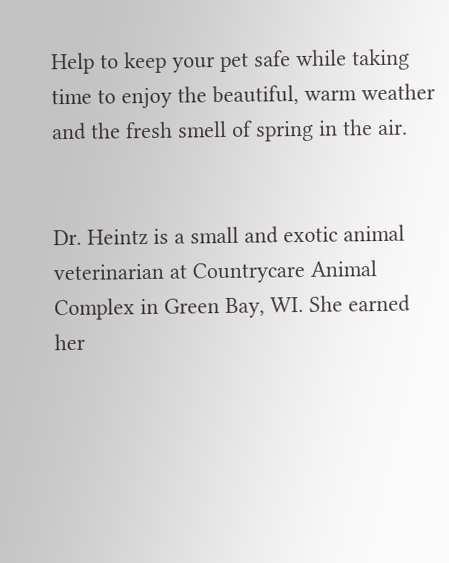Help to keep your pet safe while taking time to enjoy the beautiful, warm weather and the fresh smell of spring in the air.


Dr. Heintz is a small and exotic animal veterinarian at Countrycare Animal Complex in Green Bay, WI. She earned her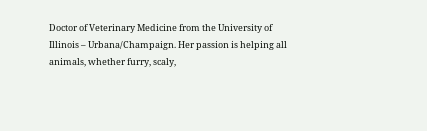Doctor of Veterinary Medicine from the University of Illinois – Urbana/Champaign. Her passion is helping all animals, whether furry, scaly,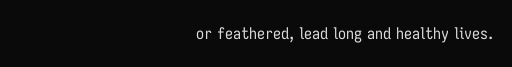or feathered, lead long and healthy lives.